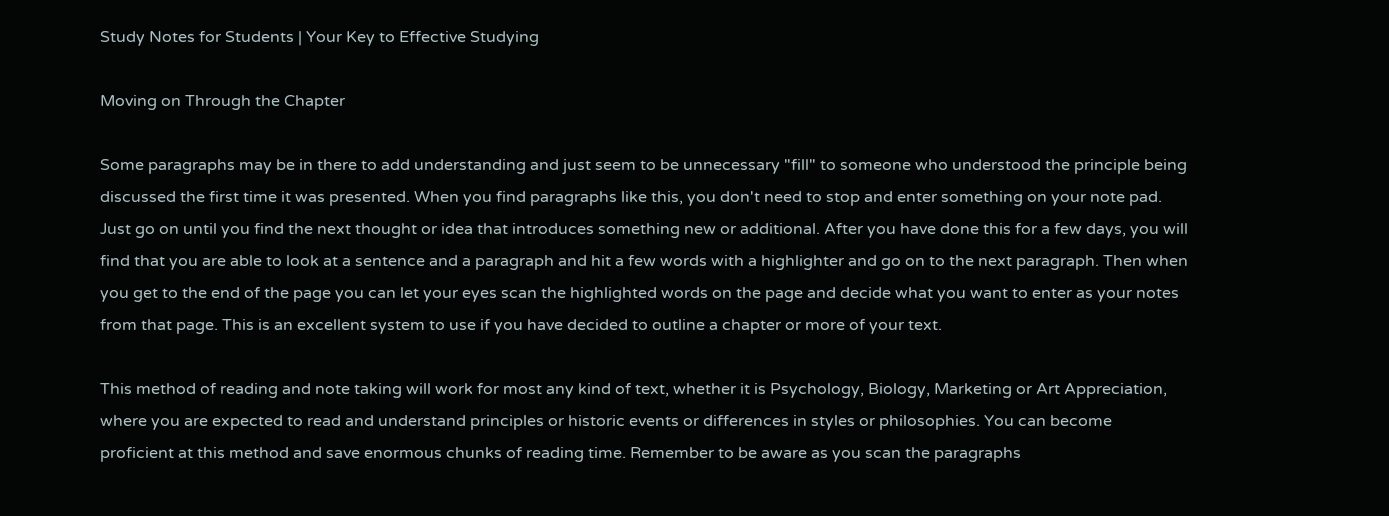Study Notes for Students | Your Key to Effective Studying

Moving on Through the Chapter

Some paragraphs may be in there to add understanding and just seem to be unnecessary "fill" to someone who understood the principle being discussed the first time it was presented. When you find paragraphs like this, you don't need to stop and enter something on your note pad. Just go on until you find the next thought or idea that introduces something new or additional. After you have done this for a few days, you will find that you are able to look at a sentence and a paragraph and hit a few words with a highlighter and go on to the next paragraph. Then when you get to the end of the page you can let your eyes scan the highlighted words on the page and decide what you want to enter as your notes from that page. This is an excellent system to use if you have decided to outline a chapter or more of your text.

This method of reading and note taking will work for most any kind of text, whether it is Psychology, Biology, Marketing or Art Appreciation, where you are expected to read and understand principles or historic events or differences in styles or philosophies. You can become proficient at this method and save enormous chunks of reading time. Remember to be aware as you scan the paragraphs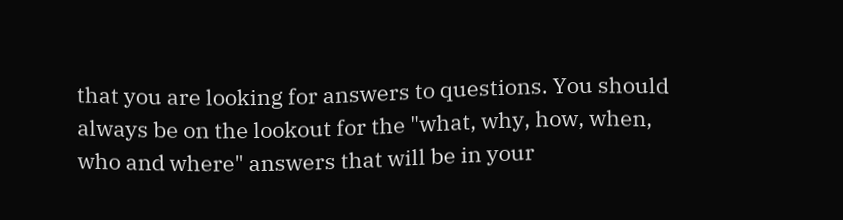that you are looking for answers to questions. You should always be on the lookout for the "what, why, how, when, who and where" answers that will be in your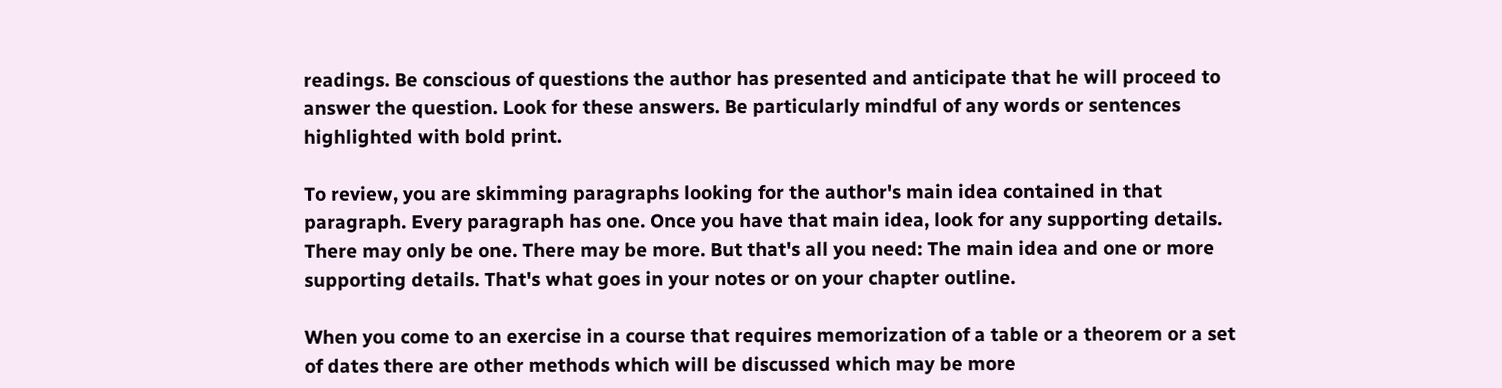readings. Be conscious of questions the author has presented and anticipate that he will proceed to answer the question. Look for these answers. Be particularly mindful of any words or sentences highlighted with bold print.

To review, you are skimming paragraphs looking for the author's main idea contained in that paragraph. Every paragraph has one. Once you have that main idea, look for any supporting details. There may only be one. There may be more. But that's all you need: The main idea and one or more supporting details. That's what goes in your notes or on your chapter outline.

When you come to an exercise in a course that requires memorization of a table or a theorem or a set of dates there are other methods which will be discussed which may be more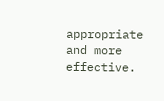appropriate and more effective.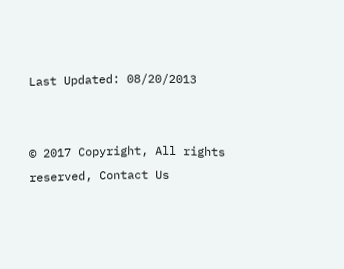Last Updated: 08/20/2013


© 2017 Copyright, All rights reserved, Contact Us